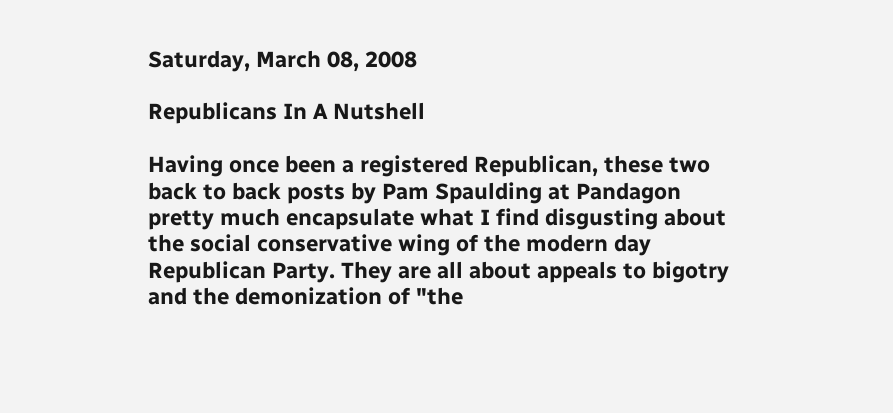Saturday, March 08, 2008

Republicans In A Nutshell

Having once been a registered Republican, these two back to back posts by Pam Spaulding at Pandagon pretty much encapsulate what I find disgusting about the social conservative wing of the modern day Republican Party. They are all about appeals to bigotry and the demonization of "the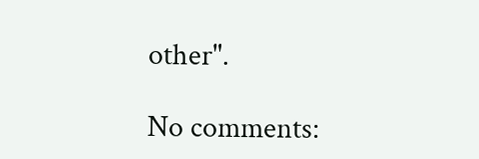other".

No comments: